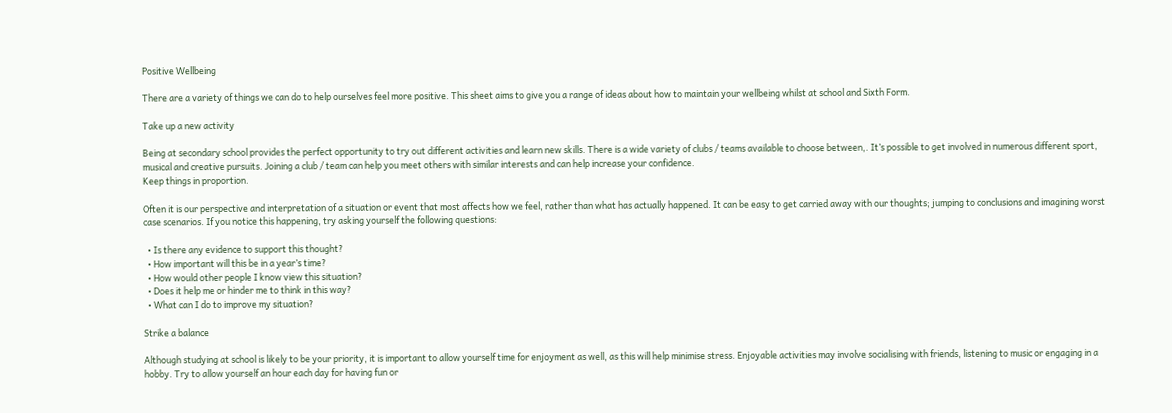Positive Wellbeing

There are a variety of things we can do to help ourselves feel more positive. This sheet aims to give you a range of ideas about how to maintain your wellbeing whilst at school and Sixth Form.

Take up a new activity

Being at secondary school provides the perfect opportunity to try out different activities and learn new skills. There is a wide variety of clubs / teams available to choose between,. It’s possible to get involved in numerous different sport, musical and creative pursuits. Joining a club / team can help you meet others with similar interests and can help increase your confidence.
Keep things in proportion.

Often it is our perspective and interpretation of a situation or event that most affects how we feel, rather than what has actually happened. It can be easy to get carried away with our thoughts; jumping to conclusions and imagining worst case scenarios. If you notice this happening, try asking yourself the following questions:

  • Is there any evidence to support this thought?
  • How important will this be in a year’s time?
  • How would other people I know view this situation?
  • Does it help me or hinder me to think in this way?
  • What can I do to improve my situation?

Strike a balance

Although studying at school is likely to be your priority, it is important to allow yourself time for enjoyment as well, as this will help minimise stress. Enjoyable activities may involve socialising with friends, listening to music or engaging in a hobby. Try to allow yourself an hour each day for having fun or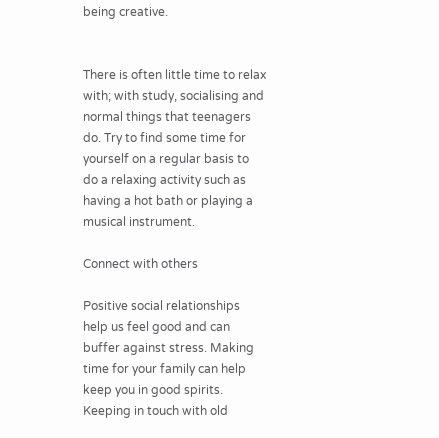being creative.


There is often little time to relax with; with study, socialising and normal things that teenagers do. Try to find some time for yourself on a regular basis to do a relaxing activity such as having a hot bath or playing a musical instrument.

Connect with others

Positive social relationships help us feel good and can buffer against stress. Making time for your family can help keep you in good spirits. Keeping in touch with old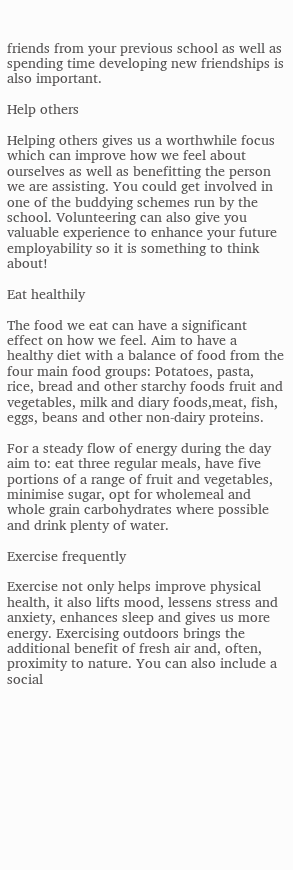friends from your previous school as well as spending time developing new friendships is also important.

Help others

Helping others gives us a worthwhile focus which can improve how we feel about ourselves as well as benefitting the person we are assisting. You could get involved in one of the buddying schemes run by the school. Volunteering can also give you valuable experience to enhance your future employability so it is something to think about!

Eat healthily

The food we eat can have a significant effect on how we feel. Aim to have a healthy diet with a balance of food from the four main food groups: Potatoes, pasta, rice, bread and other starchy foods fruit and vegetables, milk and diary foods,meat, fish, eggs, beans and other non-dairy proteins.

For a steady flow of energy during the day aim to: eat three regular meals, have five portions of a range of fruit and vegetables, minimise sugar, opt for wholemeal and whole grain carbohydrates where possible and drink plenty of water.

Exercise frequently

Exercise not only helps improve physical health, it also lifts mood, lessens stress and anxiety, enhances sleep and gives us more energy. Exercising outdoors brings the additional benefit of fresh air and, often, proximity to nature. You can also include a social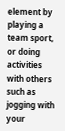element by playing a team sport, or doing activities with others such as jogging with your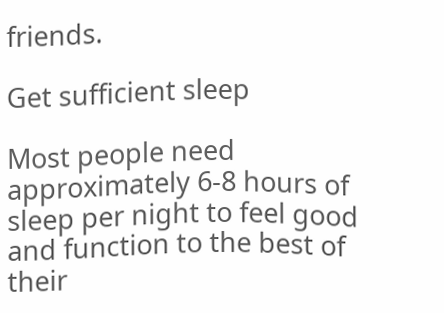friends.

Get sufficient sleep

Most people need approximately 6-8 hours of sleep per night to feel good and function to the best of their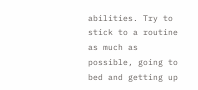abilities. Try to stick to a routine as much as possible, going to bed and getting up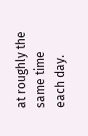at roughly the same time each day.